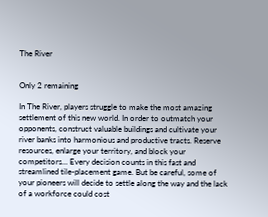The River


Only 2 remaining

In The River, players struggle to make the most amazing settlement of this new world. In order to outmatch your opponents, construct valuable buildings and cultivate your river banks into harmonious and productive tracts. Reserve resources, enlarge your territory, and block your competitors… Every decision counts in this fast and streamlined tile-placement game. But be careful, some of your pioneers will decide to settle along the way and the lack of a workforce could cost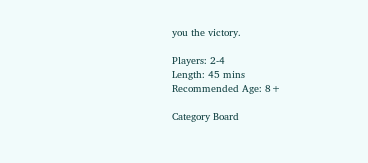you the victory.

Players: 2-4
Length: 45 mins
Recommended Age: 8+

Category Board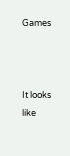Games



It looks like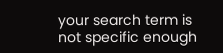your search term is not specific enough